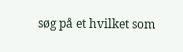søg på et hvilket som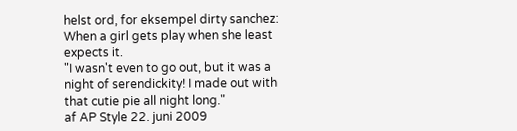helst ord, for eksempel dirty sanchez:
When a girl gets play when she least expects it.
"I wasn't even to go out, but it was a night of serendickity! I made out with that cutie pie all night long."
af AP Style 22. juni 2009